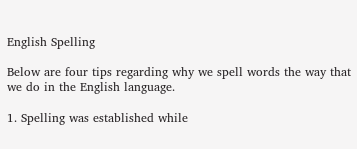English Spelling

Below are four tips regarding why we spell words the way that we do in the English language.

1. Spelling was established while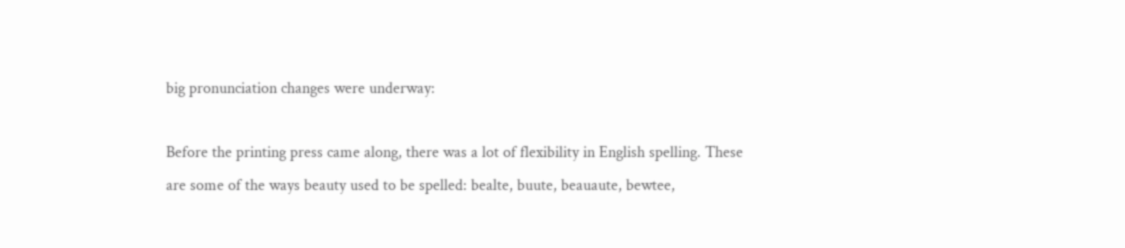big pronunciation changes were underway:

Before the printing press came along, there was a lot of flexibility in English spelling. These are some of the ways beauty used to be spelled: bealte, buute, beauaute, bewtee,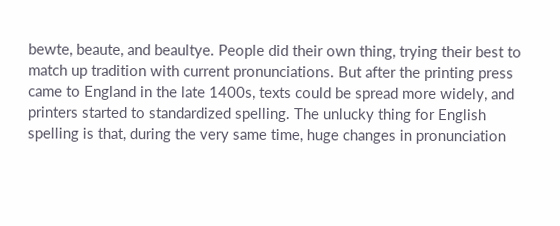bewte, beaute, and beaultye. People did their own thing, trying their best to match up tradition with current pronunciations. But after the printing press came to England in the late 1400s, texts could be spread more widely, and printers started to standardized spelling. The unlucky thing for English spelling is that, during the very same time, huge changes in pronunciation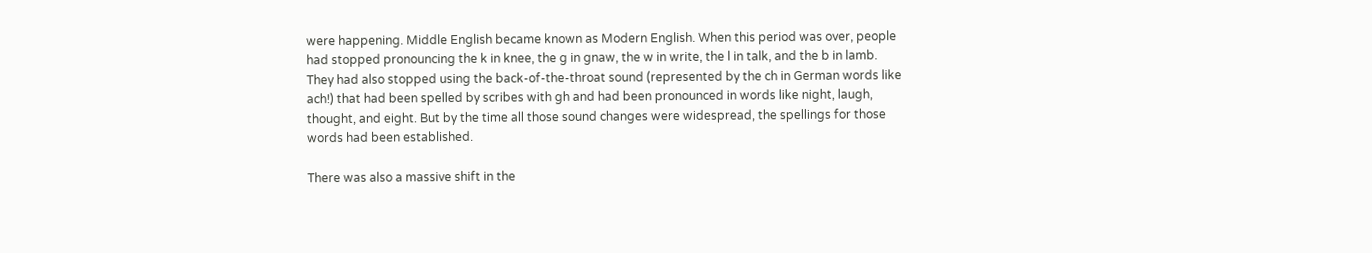were happening. Middle English became known as Modern English. When this period was over, people had stopped pronouncing the k in knee, the g in gnaw, the w in write, the l in talk, and the b in lamb. They had also stopped using the back-of-the-throat sound (represented by the ch in German words like ach!) that had been spelled by scribes with gh and had been pronounced in words like night, laugh, thought, and eight. But by the time all those sound changes were widespread, the spellings for those words had been established.

There was also a massive shift in the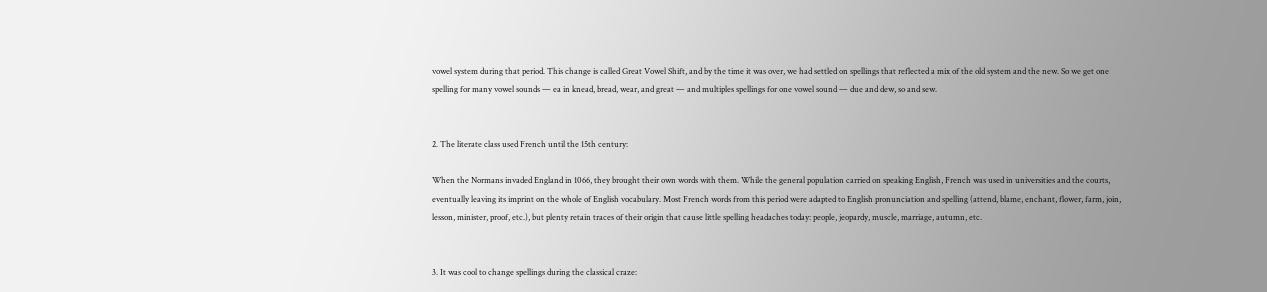vowel system during that period. This change is called Great Vowel Shift, and by the time it was over, we had settled on spellings that reflected a mix of the old system and the new. So we get one spelling for many vowel sounds — ea in knead, bread, wear, and great — and multiples spellings for one vowel sound — due and dew, so and sew.


2. The literate class used French until the 15th century:

When the Normans invaded England in 1066, they brought their own words with them. While the general population carried on speaking English, French was used in universities and the courts, eventually leaving its imprint on the whole of English vocabulary. Most French words from this period were adapted to English pronunciation and spelling (attend, blame, enchant, flower, farm, join, lesson, minister, proof, etc.), but plenty retain traces of their origin that cause little spelling headaches today: people, jeopardy, muscle, marriage, autumn, etc.


3. It was cool to change spellings during the classical craze: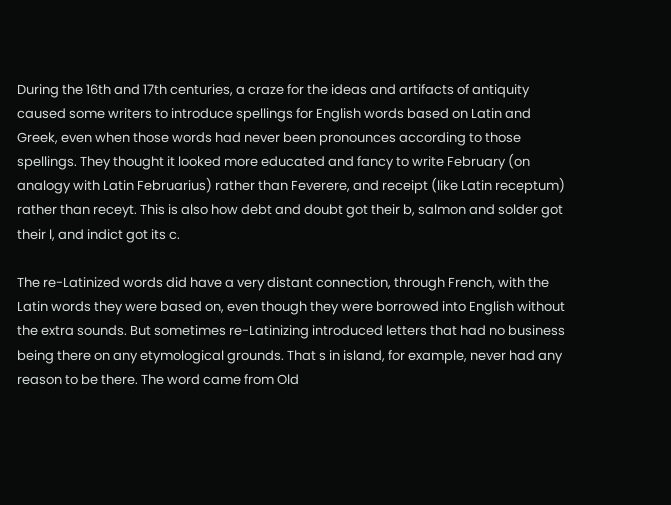During the 16th and 17th centuries, a craze for the ideas and artifacts of antiquity caused some writers to introduce spellings for English words based on Latin and Greek, even when those words had never been pronounces according to those spellings. They thought it looked more educated and fancy to write February (on analogy with Latin Februarius) rather than Feverere, and receipt (like Latin receptum) rather than receyt. This is also how debt and doubt got their b, salmon and solder got their l, and indict got its c.

The re-Latinized words did have a very distant connection, through French, with the Latin words they were based on, even though they were borrowed into English without the extra sounds. But sometimes re-Latinizing introduced letters that had no business being there on any etymological grounds. That s in island, for example, never had any reason to be there. The word came from Old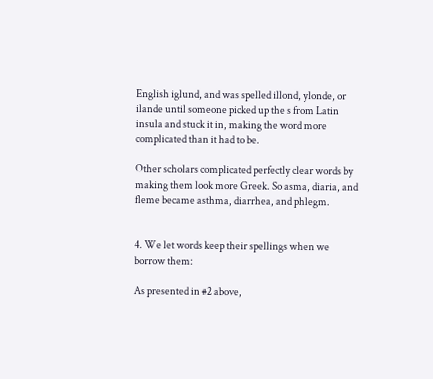English iglund, and was spelled illond, ylonde, or ilande until someone picked up the s from Latin insula and stuck it in, making the word more complicated than it had to be.

Other scholars complicated perfectly clear words by making them look more Greek. So asma, diaria, and fleme became asthma, diarrhea, and phlegm.


4. We let words keep their spellings when we borrow them:

As presented in #2 above,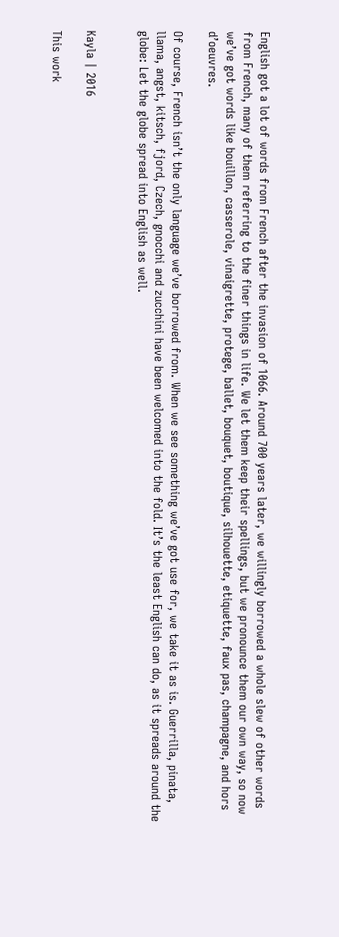English got a lot of words from French after the invasion of 1066. Around 700 years later, we willingly borrowed a whole slew of other words from French, many of them referring to the finer things in life. We let them keep their spellings, but we pronounce them our own way, so now we’ve got words like bouillon, casserole, vinaigrette, protege, ballet, bouquet, boutique, silhouette, etiquette, faux pas, champagne, and hors d’oeuvres.

Of course, French isn’t the only language we’ve borrowed from. When we see something we’ve got use for, we take it as is. Guerrilla, pinata, llama, angst, kitsch, fjord, Czech, gnocchi and zucchini have been welcomed into the fold. It’s the least English can do, as it spreads around the globe: Let the globe spread into English as well.


Kayla | 2016

This work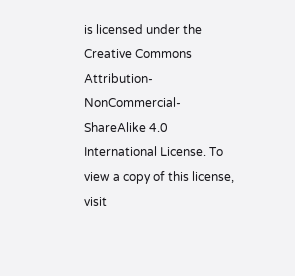is licensed under the Creative Commons Attribution-NonCommercial-ShareAlike 4.0 International License. To view a copy of this license, visit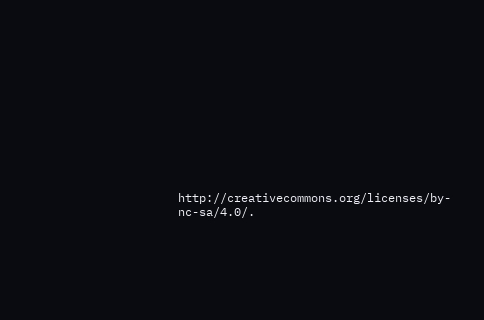http://creativecommons.org/licenses/by-nc-sa/4.0/.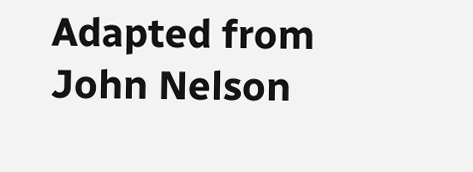Adapted from John Nelson